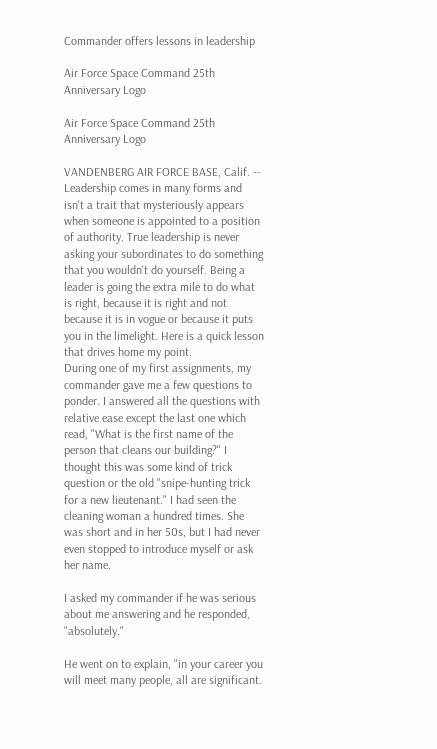Commander offers lessons in leadership

Air Force Space Command 25th Anniversary Logo

Air Force Space Command 25th Anniversary Logo

VANDENBERG AIR FORCE BASE, Calif. -- Leadership comes in many forms and isn't a trait that mysteriously appears when someone is appointed to a position of authority. True leadership is never asking your subordinates to do something that you wouldn't do yourself. Being a leader is going the extra mile to do what is right, because it is right and not because it is in vogue or because it puts you in the limelight. Here is a quick lesson that drives home my point.
During one of my first assignments, my commander gave me a few questions to ponder. I answered all the questions with relative ease except the last one which read, "What is the first name of the person that cleans our building?" I thought this was some kind of trick question or the old "snipe-hunting trick for a new lieutenant." I had seen the cleaning woman a hundred times. She was short and in her 50s, but I had never even stopped to introduce myself or ask her name.

I asked my commander if he was serious about me answering and he responded, "absolutely."

He went on to explain, "in your career you will meet many people, all are significant.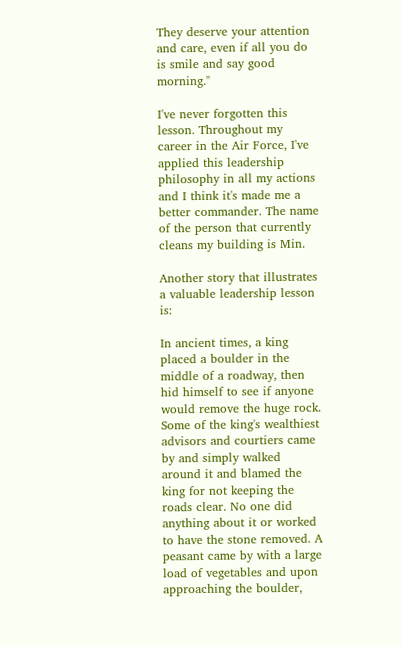They deserve your attention and care, even if all you do is smile and say good morning."

I've never forgotten this lesson. Throughout my career in the Air Force, I've applied this leadership philosophy in all my actions and I think it's made me a better commander. The name of the person that currently cleans my building is Min.

Another story that illustrates a valuable leadership lesson is:

In ancient times, a king placed a boulder in the middle of a roadway, then hid himself to see if anyone would remove the huge rock. Some of the king's wealthiest advisors and courtiers came by and simply walked around it and blamed the king for not keeping the roads clear. No one did anything about it or worked to have the stone removed. A peasant came by with a large load of vegetables and upon approaching the boulder,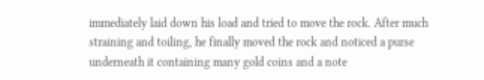immediately laid down his load and tried to move the rock. After much straining and toiling, he finally moved the rock and noticed a purse underneath it containing many gold coins and a note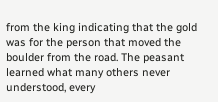from the king indicating that the gold was for the person that moved the boulder from the road. The peasant learned what many others never understood, every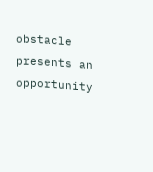obstacle presents an opportunity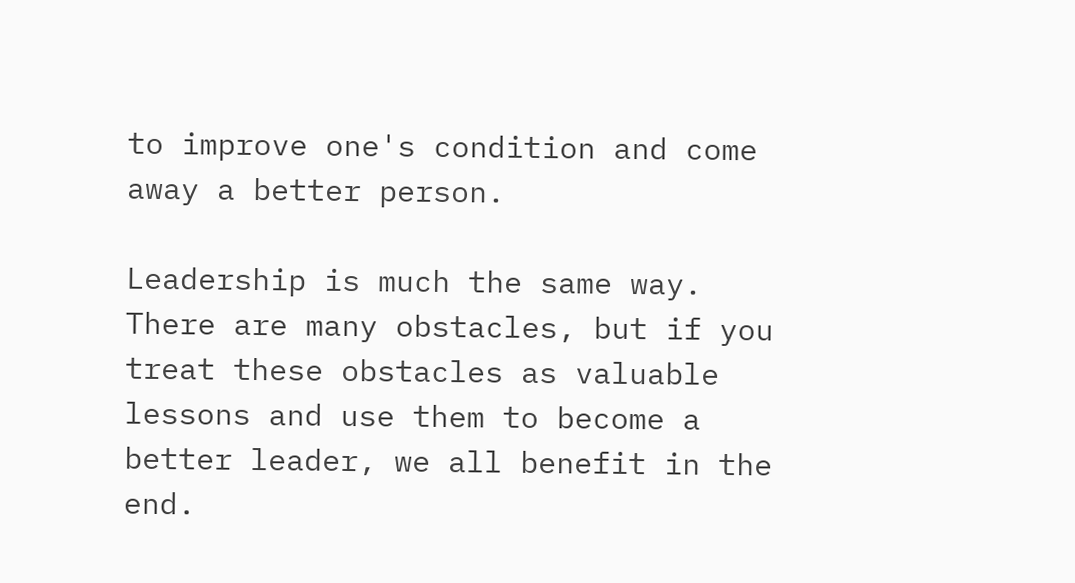to improve one's condition and come away a better person.

Leadership is much the same way. There are many obstacles, but if you treat these obstacles as valuable lessons and use them to become a better leader, we all benefit in the end.